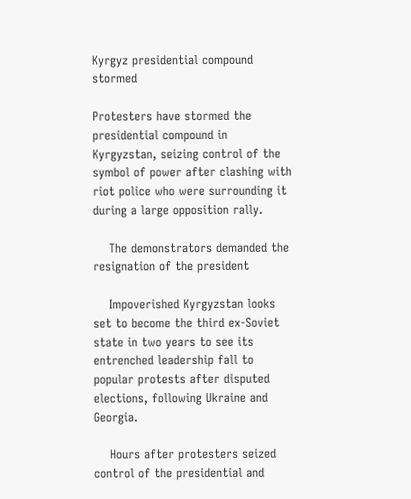Kyrgyz presidential compound stormed

Protesters have stormed the presidential compound in Kyrgyzstan, seizing control of the symbol of power after clashing with riot police who were surrounding it during a large opposition rally.

    The demonstrators demanded the resignation of the president

    Impoverished Kyrgyzstan looks set to become the third ex-Soviet state in two years to see its entrenched leadership fall to popular protests after disputed elections, following Ukraine and Georgia.

    Hours after protesters seized control of the presidential and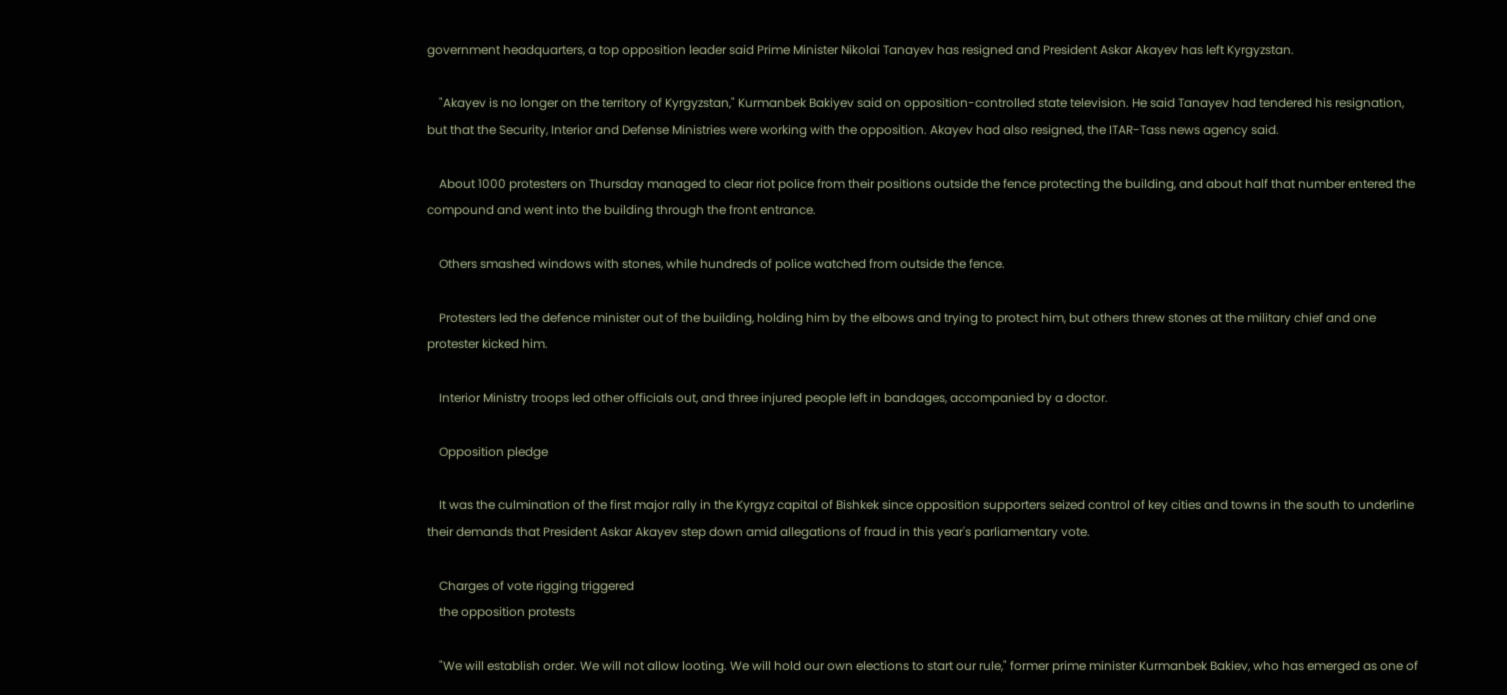government headquarters, a top opposition leader said Prime Minister Nikolai Tanayev has resigned and President Askar Akayev has left Kyrgyzstan.

    "Akayev is no longer on the territory of Kyrgyzstan," Kurmanbek Bakiyev said on opposition-controlled state television. He said Tanayev had tendered his resignation, but that the Security, Interior and Defense Ministries were working with the opposition. Akayev had also resigned, the ITAR-Tass news agency said.

    About 1000 protesters on Thursday managed to clear riot police from their positions outside the fence protecting the building, and about half that number entered the compound and went into the building through the front entrance.

    Others smashed windows with stones, while hundreds of police watched from outside the fence.

    Protesters led the defence minister out of the building, holding him by the elbows and trying to protect him, but others threw stones at the military chief and one protester kicked him.

    Interior Ministry troops led other officials out, and three injured people left in bandages, accompanied by a doctor.

    Opposition pledge

    It was the culmination of the first major rally in the Kyrgyz capital of Bishkek since opposition supporters seized control of key cities and towns in the south to underline their demands that President Askar Akayev step down amid allegations of fraud in this year's parliamentary vote.

    Charges of vote rigging triggered
    the opposition protests

    "We will establish order. We will not allow looting. We will hold our own elections to start our rule," former prime minister Kurmanbek Bakiev, who has emerged as one of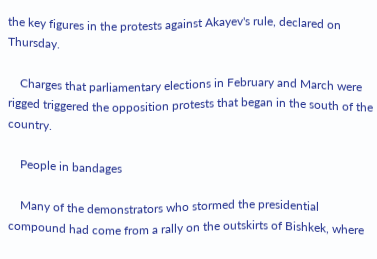the key figures in the protests against Akayev's rule, declared on Thursday.

    Charges that parliamentary elections in February and March were rigged triggered the opposition protests that began in the south of the country.

    People in bandages

    Many of the demonstrators who stormed the presidential compound had come from a rally on the outskirts of Bishkek, where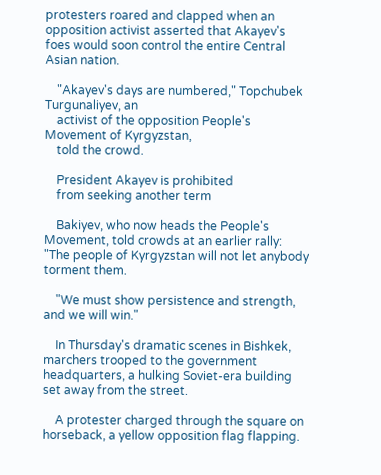protesters roared and clapped when an opposition activist asserted that Akayev's foes would soon control the entire Central Asian nation.

    "Akayev's days are numbered," Topchubek Turgunaliyev, an
    activist of the opposition People's Movement of Kyrgyzstan,
    told the crowd.

    President Akayev is prohibited
    from seeking another term

    Bakiyev, who now heads the People's Movement, told crowds at an earlier rally: "The people of Kyrgyzstan will not let anybody torment them.

    "We must show persistence and strength, and we will win."

    In Thursday's dramatic scenes in Bishkek, marchers trooped to the government headquarters, a hulking Soviet-era building set away from the street.

    A protester charged through the square on horseback, a yellow opposition flag flapping.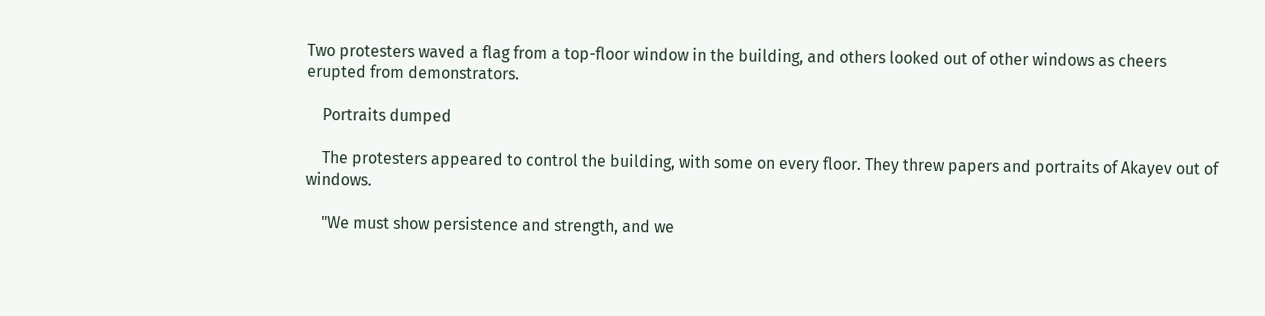Two protesters waved a flag from a top-floor window in the building, and others looked out of other windows as cheers erupted from demonstrators.

    Portraits dumped

    The protesters appeared to control the building, with some on every floor. They threw papers and portraits of Akayev out of windows.

    "We must show persistence and strength, and we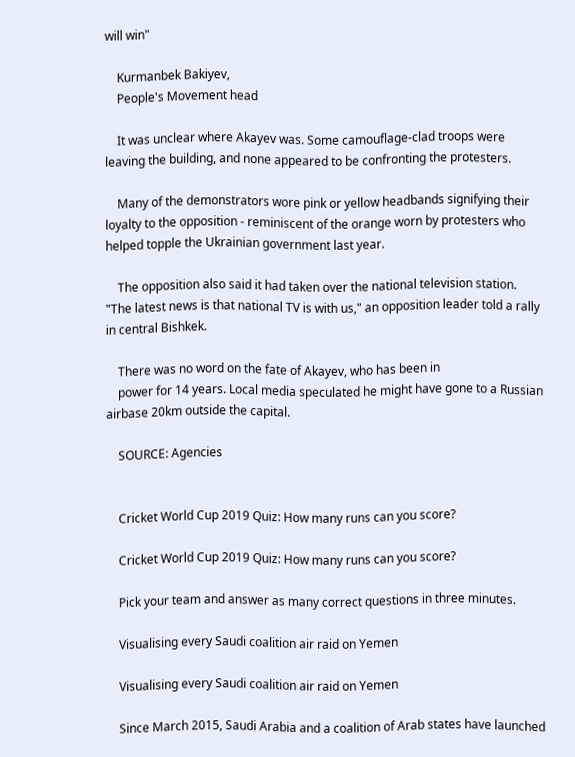will win"

    Kurmanbek Bakiyev,
    People's Movement head

    It was unclear where Akayev was. Some camouflage-clad troops were leaving the building, and none appeared to be confronting the protesters.

    Many of the demonstrators wore pink or yellow headbands signifying their loyalty to the opposition - reminiscent of the orange worn by protesters who helped topple the Ukrainian government last year.

    The opposition also said it had taken over the national television station. "The latest news is that national TV is with us," an opposition leader told a rally in central Bishkek.

    There was no word on the fate of Akayev, who has been in
    power for 14 years. Local media speculated he might have gone to a Russian airbase 20km outside the capital.

    SOURCE: Agencies


    Cricket World Cup 2019 Quiz: How many runs can you score?

    Cricket World Cup 2019 Quiz: How many runs can you score?

    Pick your team and answer as many correct questions in three minutes.

    Visualising every Saudi coalition air raid on Yemen

    Visualising every Saudi coalition air raid on Yemen

    Since March 2015, Saudi Arabia and a coalition of Arab states have launched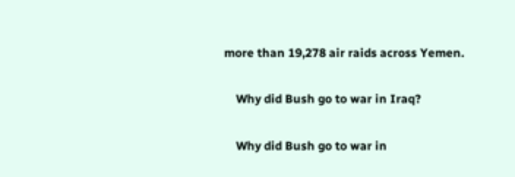more than 19,278 air raids across Yemen.

    Why did Bush go to war in Iraq?

    Why did Bush go to war in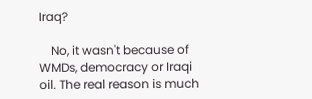Iraq?

    No, it wasn't because of WMDs, democracy or Iraqi oil. The real reason is much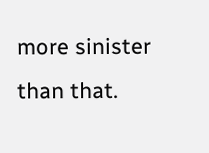more sinister than that.